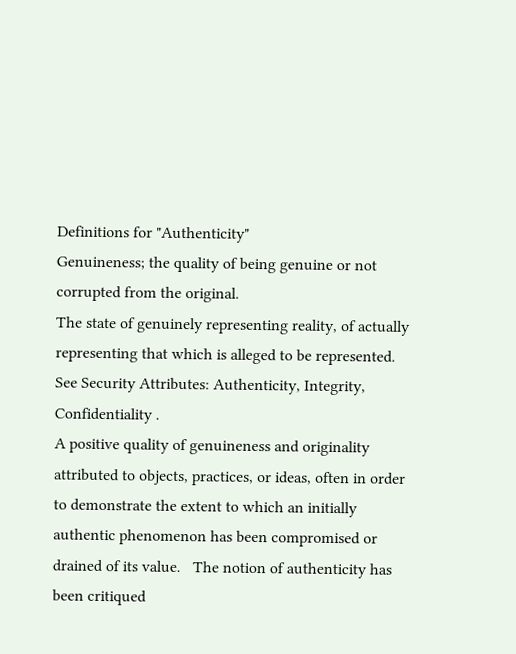Definitions for "Authenticity"
Genuineness; the quality of being genuine or not corrupted from the original.
The state of genuinely representing reality, of actually representing that which is alleged to be represented. See Security Attributes: Authenticity, Integrity, Confidentiality .
A positive quality of genuineness and originality attributed to objects, practices, or ideas, often in order to demonstrate the extent to which an initially authentic phenomenon has been compromised or drained of its value.   The notion of authenticity has been critiqued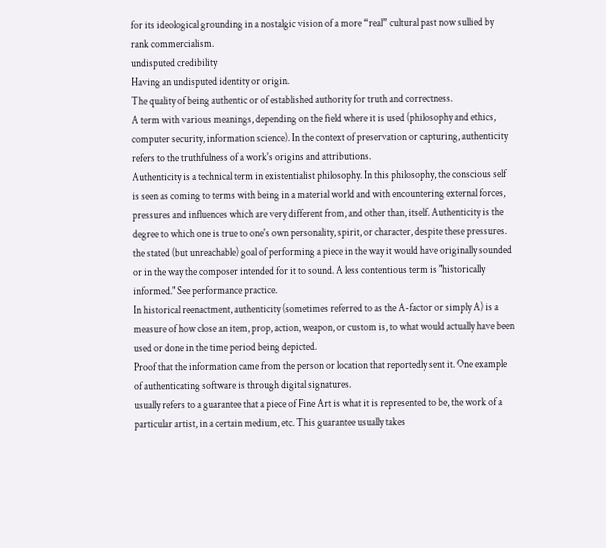for its ideological grounding in a nostalgic vision of a more “real” cultural past now sullied by rank commercialism.
undisputed credibility
Having an undisputed identity or origin.
The quality of being authentic or of established authority for truth and correctness.
A term with various meanings, depending on the field where it is used (philosophy and ethics, computer security, information science). In the context of preservation or capturing, authenticity refers to the truthfulness of a work's origins and attributions.
Authenticity is a technical term in existentialist philosophy. In this philosophy, the conscious self is seen as coming to terms with being in a material world and with encountering external forces, pressures and influences which are very different from, and other than, itself. Authenticity is the degree to which one is true to one's own personality, spirit, or character, despite these pressures.
the stated (but unreachable) goal of performing a piece in the way it would have originally sounded or in the way the composer intended for it to sound. A less contentious term is "historically informed." See performance practice.
In historical reenactment, authenticity (sometimes referred to as the A-factor or simply A) is a measure of how close an item, prop, action, weapon, or custom is, to what would actually have been used or done in the time period being depicted.
Proof that the information came from the person or location that reportedly sent it. One example of authenticating software is through digital signatures.
usually refers to a guarantee that a piece of Fine Art is what it is represented to be, the work of a particular artist, in a certain medium, etc. This guarantee usually takes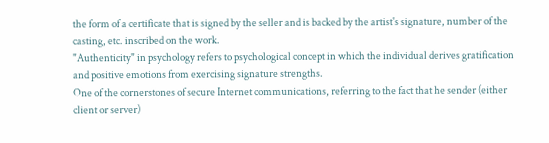the form of a certificate that is signed by the seller and is backed by the artist's signature, number of the casting, etc. inscribed on the work.
"Authenticity" in psychology refers to psychological concept in which the individual derives gratification and positive emotions from exercising signature strengths.
One of the cornerstones of secure Internet communications, referring to the fact that he sender (either client or server)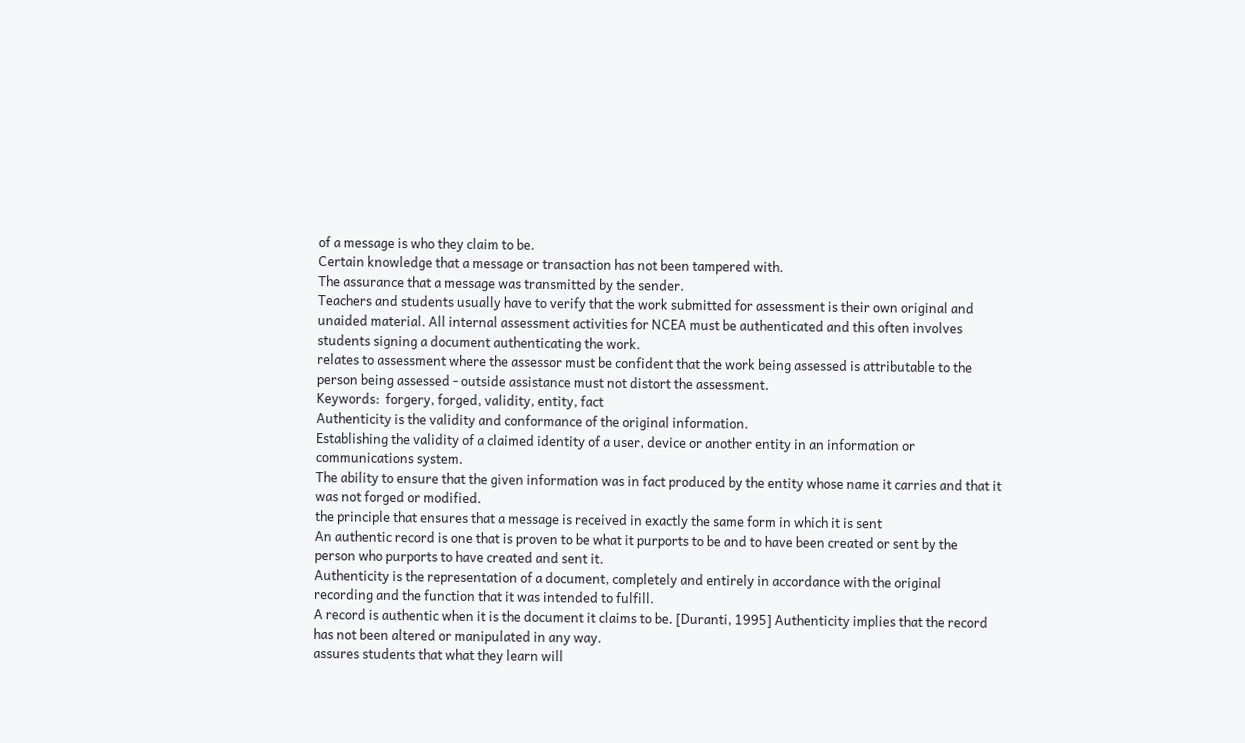of a message is who they claim to be.
Certain knowledge that a message or transaction has not been tampered with.
The assurance that a message was transmitted by the sender.
Teachers and students usually have to verify that the work submitted for assessment is their own original and unaided material. All internal assessment activities for NCEA must be authenticated and this often involves students signing a document authenticating the work.
relates to assessment where the assessor must be confident that the work being assessed is attributable to the person being assessed - outside assistance must not distort the assessment.
Keywords:  forgery, forged, validity, entity, fact
Authenticity is the validity and conformance of the original information.
Establishing the validity of a claimed identity of a user, device or another entity in an information or communications system.
The ability to ensure that the given information was in fact produced by the entity whose name it carries and that it was not forged or modified.
the principle that ensures that a message is received in exactly the same form in which it is sent
An authentic record is one that is proven to be what it purports to be and to have been created or sent by the person who purports to have created and sent it.
Authenticity is the representation of a document, completely and entirely in accordance with the original recording and the function that it was intended to fulfill.
A record is authentic when it is the document it claims to be. [Duranti, 1995] Authenticity implies that the record has not been altered or manipulated in any way.
assures students that what they learn will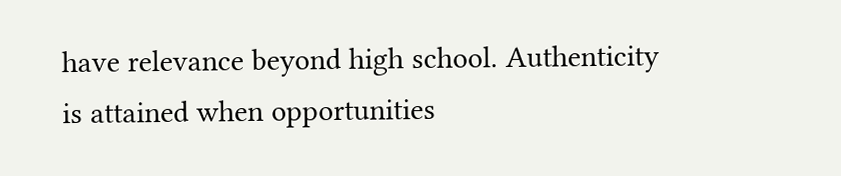have relevance beyond high school. Authenticity is attained when opportunities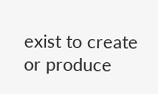exist to create or produce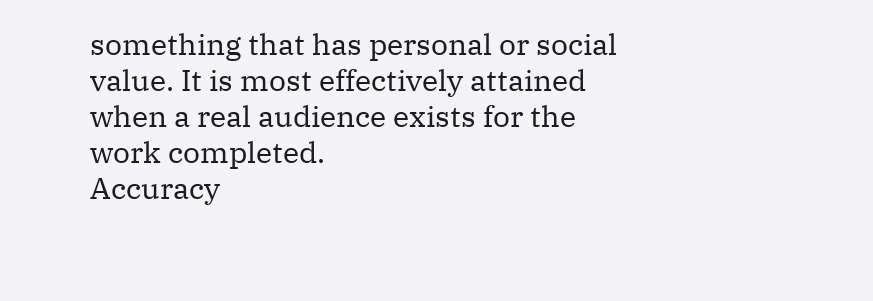something that has personal or social value. It is most effectively attained when a real audience exists for the work completed.
Accuracy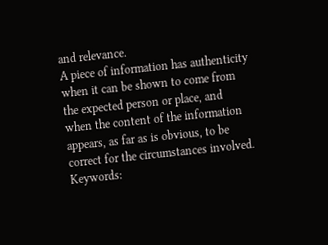and relevance.
A piece of information has authenticity when it can be shown to come from the expected person or place, and when the content of the information appears, as far as is obvious, to be correct for the circumstances involved.
Keywords: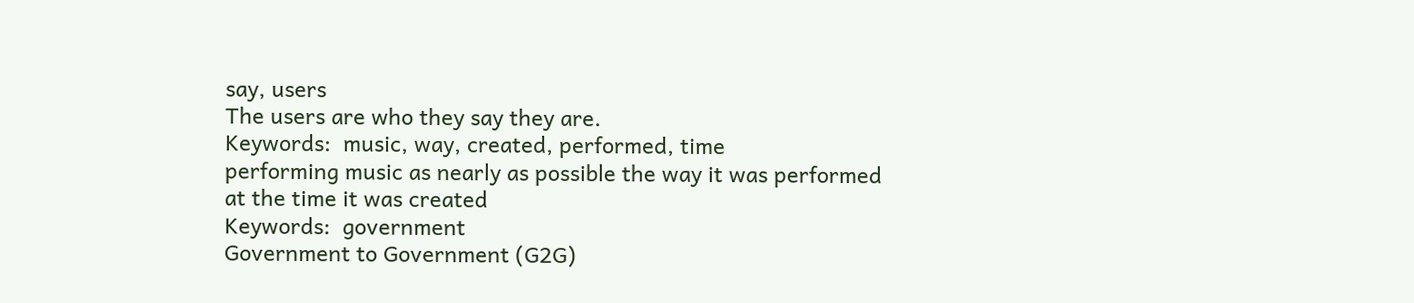say, users
The users are who they say they are.
Keywords:  music, way, created, performed, time
performing music as nearly as possible the way it was performed at the time it was created
Keywords:  government
Government to Government (G2G)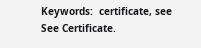Keywords:  certificate, see
See Certificate.